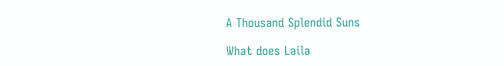A Thousand Splendid Suns

What does Laila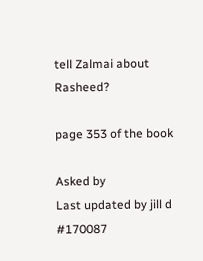tell Zalmai about Rasheed?

page 353 of the book

Asked by
Last updated by jill d #170087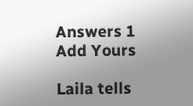Answers 1
Add Yours

Laila tells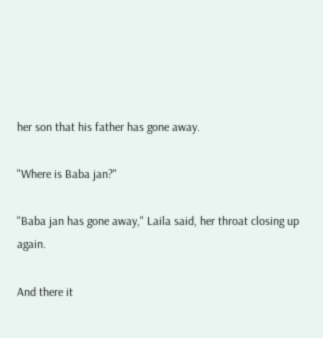her son that his father has gone away.

"Where is Baba jan?"

"Baba jan has gone away," Laila said, her throat closing up again.

And there it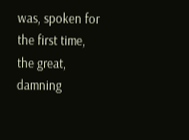was, spoken for the first time, the great, damning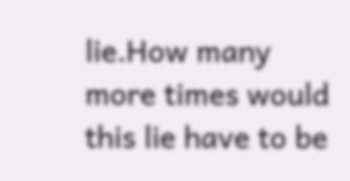lie.How many more times would this lie have to be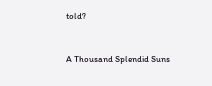told?


A Thousand Splendid Suns